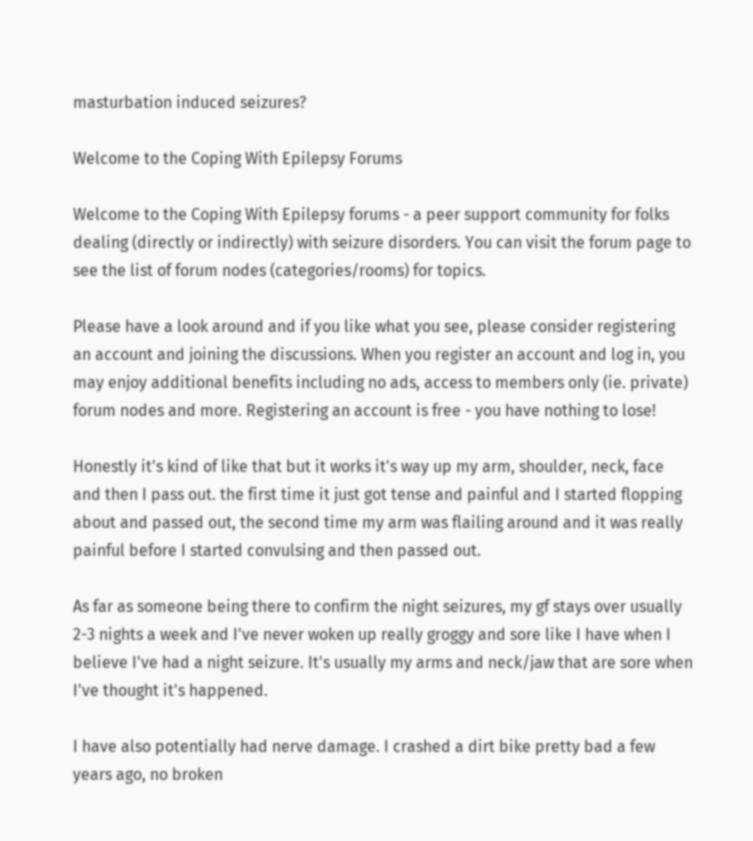masturbation induced seizures?

Welcome to the Coping With Epilepsy Forums

Welcome to the Coping With Epilepsy forums - a peer support community for folks dealing (directly or indirectly) with seizure disorders. You can visit the forum page to see the list of forum nodes (categories/rooms) for topics.

Please have a look around and if you like what you see, please consider registering an account and joining the discussions. When you register an account and log in, you may enjoy additional benefits including no ads, access to members only (ie. private) forum nodes and more. Registering an account is free - you have nothing to lose!

Honestly it's kind of like that but it works it's way up my arm, shoulder, neck, face and then I pass out. the first time it just got tense and painful and I started flopping about and passed out, the second time my arm was flailing around and it was really painful before I started convulsing and then passed out.

As far as someone being there to confirm the night seizures, my gf stays over usually 2-3 nights a week and I've never woken up really groggy and sore like I have when I believe I've had a night seizure. It's usually my arms and neck/jaw that are sore when I've thought it's happened.

I have also potentially had nerve damage. I crashed a dirt bike pretty bad a few years ago, no broken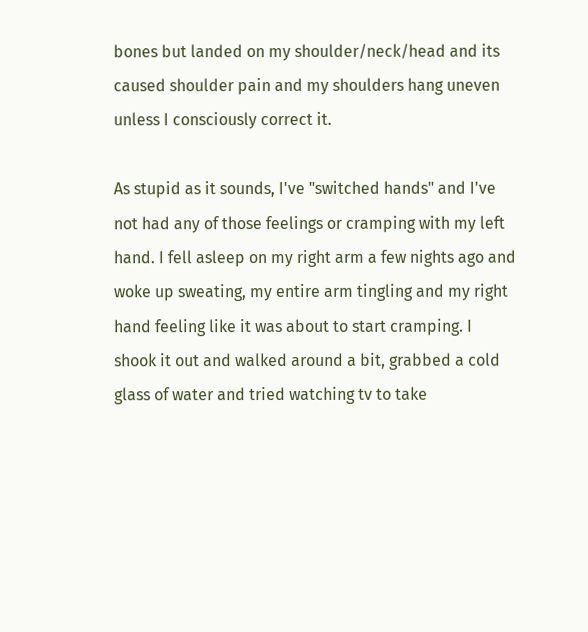bones but landed on my shoulder/neck/head and its caused shoulder pain and my shoulders hang uneven unless I consciously correct it.

As stupid as it sounds, I've "switched hands" and I've not had any of those feelings or cramping with my left hand. I fell asleep on my right arm a few nights ago and woke up sweating, my entire arm tingling and my right hand feeling like it was about to start cramping. I shook it out and walked around a bit, grabbed a cold glass of water and tried watching tv to take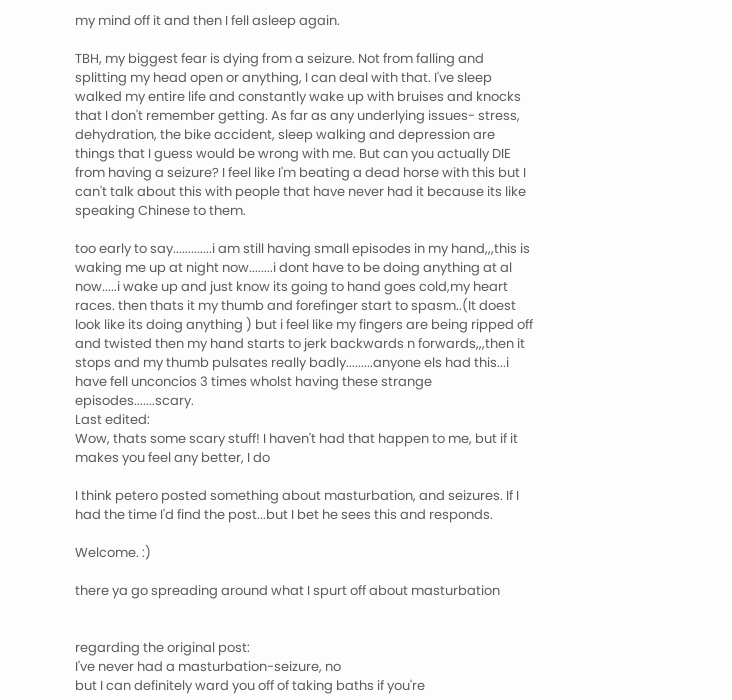my mind off it and then I fell asleep again.

TBH, my biggest fear is dying from a seizure. Not from falling and splitting my head open or anything, I can deal with that. I've sleep walked my entire life and constantly wake up with bruises and knocks that I don't remember getting. As far as any underlying issues- stress, dehydration, the bike accident, sleep walking and depression are things that I guess would be wrong with me. But can you actually DIE from having a seizure? I feel like I'm beating a dead horse with this but I can't talk about this with people that have never had it because its like speaking Chinese to them.

too early to say.............i am still having small episodes in my hand,,,this is waking me up at night now........i dont have to be doing anything at al now.....i wake up and just know its going to hand goes cold,my heart races. then thats it my thumb and forefinger start to spasm..(It doest look like its doing anything ) but i feel like my fingers are being ripped off and twisted then my hand starts to jerk backwards n forwards,,,then it stops and my thumb pulsates really badly.........anyone els had this...i have fell unconcios 3 times wholst having these strange episodes.......scary.
Last edited:
Wow, thats some scary stuff! I haven't had that happen to me, but if it makes you feel any better, I do

I think petero posted something about masturbation, and seizures. If I had the time I'd find the post...but I bet he sees this and responds.

Welcome. :)

there ya go spreading around what I spurt off about masturbation


regarding the original post:
I've never had a masturbation-seizure, no
but I can definitely ward you off of taking baths if you're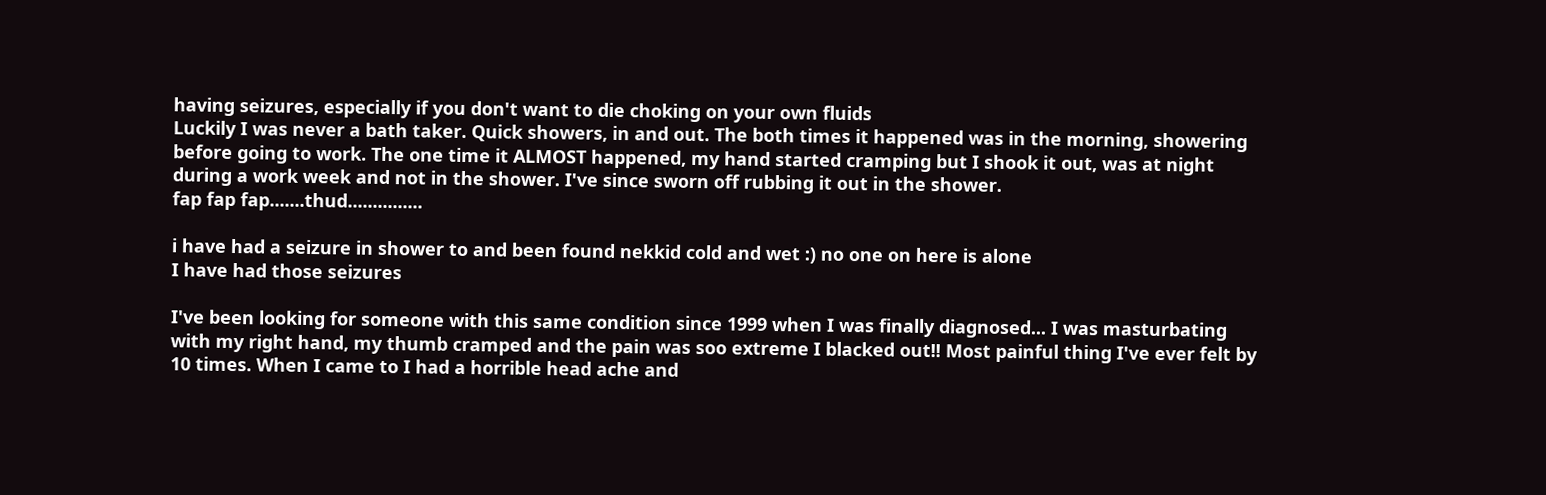having seizures, especially if you don't want to die choking on your own fluids
Luckily I was never a bath taker. Quick showers, in and out. The both times it happened was in the morning, showering before going to work. The one time it ALMOST happened, my hand started cramping but I shook it out, was at night during a work week and not in the shower. I've since sworn off rubbing it out in the shower.
fap fap fap.......thud...............

i have had a seizure in shower to and been found nekkid cold and wet :) no one on here is alone
I have had those seizures

I've been looking for someone with this same condition since 1999 when I was finally diagnosed... I was masturbating with my right hand, my thumb cramped and the pain was soo extreme I blacked out!! Most painful thing I've ever felt by 10 times. When I came to I had a horrible head ache and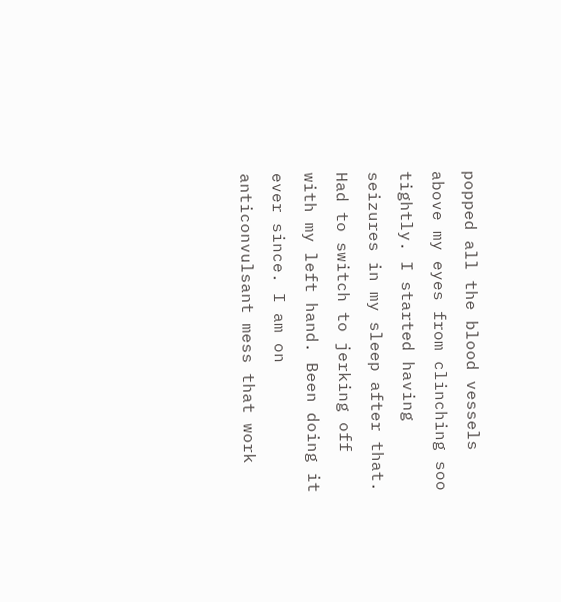popped all the blood vessels above my eyes from clinching soo tightly. I started having seizures in my sleep after that. Had to switch to jerking off with my left hand. Been doing it ever since. I am on anticonvulsant mess that work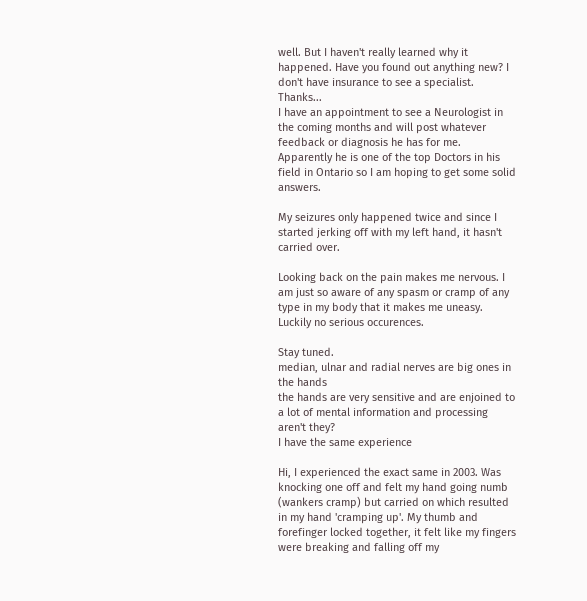well. But I haven't really learned why it happened. Have you found out anything new? I don't have insurance to see a specialist. Thanks...
I have an appointment to see a Neurologist in the coming months and will post whatever feedback or diagnosis he has for me. Apparently he is one of the top Doctors in his field in Ontario so I am hoping to get some solid answers.

My seizures only happened twice and since I started jerking off with my left hand, it hasn't carried over.

Looking back on the pain makes me nervous. I am just so aware of any spasm or cramp of any type in my body that it makes me uneasy. Luckily no serious occurences.

Stay tuned.
median, ulnar and radial nerves are big ones in the hands
the hands are very sensitive and are enjoined to a lot of mental information and processing aren't they?
I have the same experience

Hi, I experienced the exact same in 2003. Was knocking one off and felt my hand going numb (wankers cramp) but carried on which resulted in my hand 'cramping up'. My thumb and forefinger locked together, it felt like my fingers were breaking and falling off my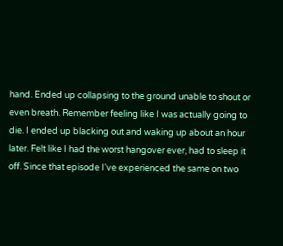hand. Ended up collapsing to the ground unable to shout or even breath. Remember feeling like I was actually going to die. I ended up blacking out and waking up about an hour later. Felt like I had the worst hangover ever, had to sleep it off. Since that episode I've experienced the same on two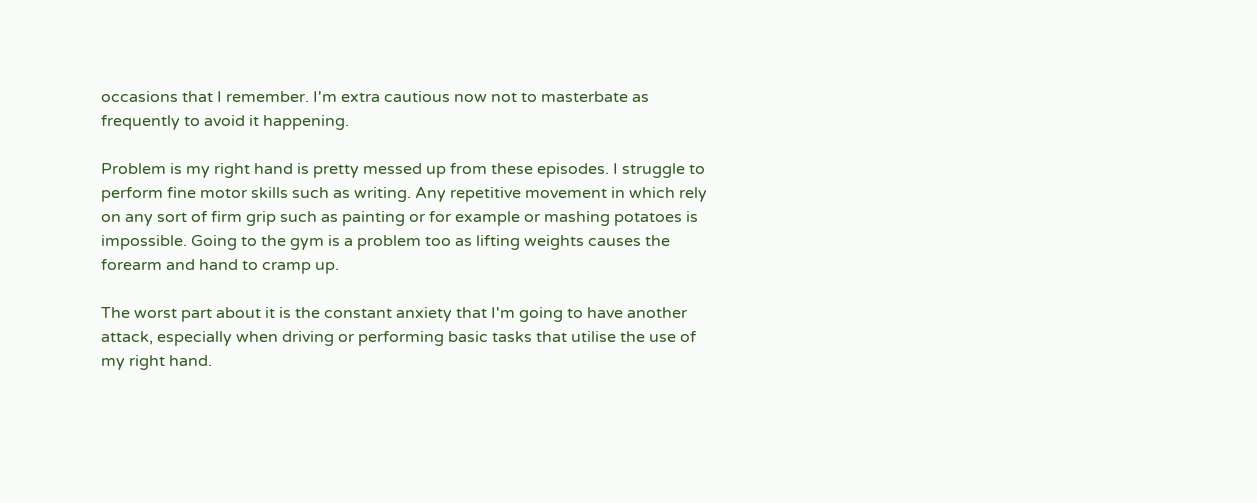occasions that I remember. I'm extra cautious now not to masterbate as frequently to avoid it happening.

Problem is my right hand is pretty messed up from these episodes. I struggle to perform fine motor skills such as writing. Any repetitive movement in which rely on any sort of firm grip such as painting or for example or mashing potatoes is impossible. Going to the gym is a problem too as lifting weights causes the forearm and hand to cramp up.

The worst part about it is the constant anxiety that I'm going to have another attack, especially when driving or performing basic tasks that utilise the use of my right hand.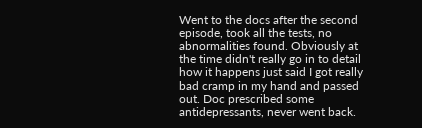Went to the docs after the second episode, took all the tests, no abnormalities found. Obviously at the time didn't really go in to detail how it happens just said I got really bad cramp in my hand and passed out. Doc prescribed some antidepressants, never went back.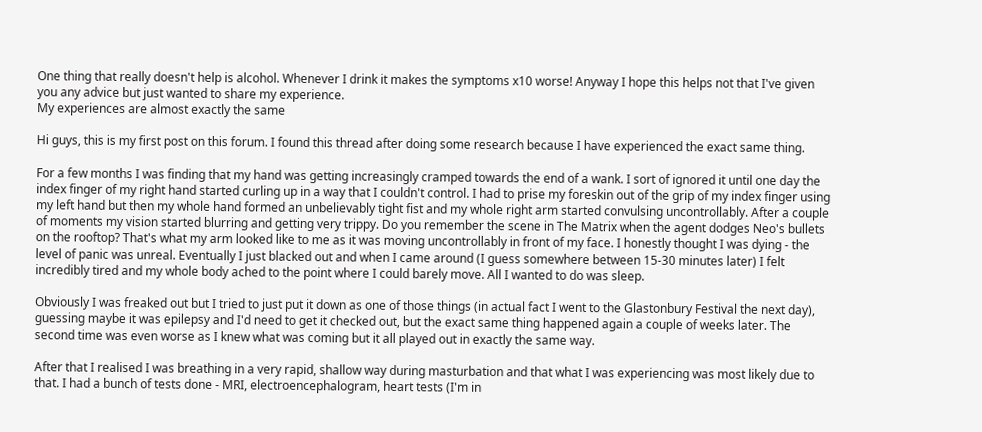One thing that really doesn't help is alcohol. Whenever I drink it makes the symptoms x10 worse! Anyway I hope this helps not that I've given you any advice but just wanted to share my experience.
My experiences are almost exactly the same

Hi guys, this is my first post on this forum. I found this thread after doing some research because I have experienced the exact same thing.

For a few months I was finding that my hand was getting increasingly cramped towards the end of a wank. I sort of ignored it until one day the index finger of my right hand started curling up in a way that I couldn't control. I had to prise my foreskin out of the grip of my index finger using my left hand but then my whole hand formed an unbelievably tight fist and my whole right arm started convulsing uncontrollably. After a couple of moments my vision started blurring and getting very trippy. Do you remember the scene in The Matrix when the agent dodges Neo's bullets on the rooftop? That's what my arm looked like to me as it was moving uncontrollably in front of my face. I honestly thought I was dying - the level of panic was unreal. Eventually I just blacked out and when I came around (I guess somewhere between 15-30 minutes later) I felt incredibly tired and my whole body ached to the point where I could barely move. All I wanted to do was sleep.

Obviously I was freaked out but I tried to just put it down as one of those things (in actual fact I went to the Glastonbury Festival the next day), guessing maybe it was epilepsy and I'd need to get it checked out, but the exact same thing happened again a couple of weeks later. The second time was even worse as I knew what was coming but it all played out in exactly the same way.

After that I realised I was breathing in a very rapid, shallow way during masturbation and that what I was experiencing was most likely due to that. I had a bunch of tests done - MRI, electroencephalogram, heart tests (I'm in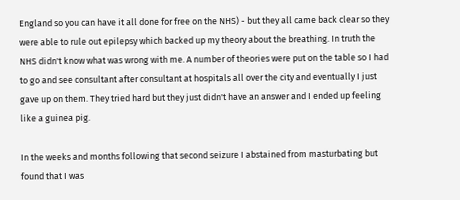England so you can have it all done for free on the NHS) - but they all came back clear so they were able to rule out epilepsy which backed up my theory about the breathing. In truth the NHS didn't know what was wrong with me. A number of theories were put on the table so I had to go and see consultant after consultant at hospitals all over the city and eventually I just gave up on them. They tried hard but they just didn't have an answer and I ended up feeling like a guinea pig.

In the weeks and months following that second seizure I abstained from masturbating but found that I was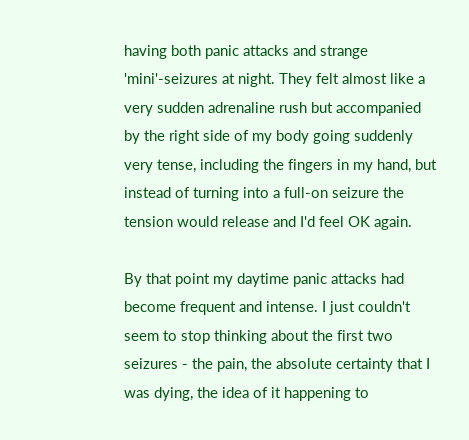having both panic attacks and strange 'mini'-seizures at night. They felt almost like a very sudden adrenaline rush but accompanied by the right side of my body going suddenly very tense, including the fingers in my hand, but instead of turning into a full-on seizure the tension would release and I'd feel OK again.

By that point my daytime panic attacks had become frequent and intense. I just couldn't seem to stop thinking about the first two seizures - the pain, the absolute certainty that I was dying, the idea of it happening to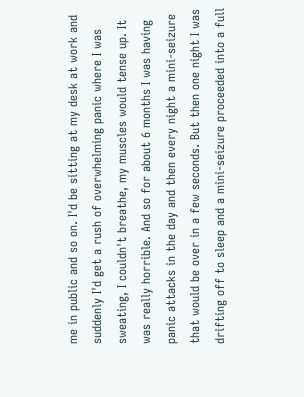me in public and so on. I'd be sitting at my desk at work and suddenly I'd get a rush of overwhelming panic where I was sweating, I couldn't breathe, my muscles would tense up. It was really horrible. And so for about 6 months I was having panic attacks in the day and then every night a mini-seizure that would be over in a few seconds. But then one night I was drifting off to sleep and a mini-seizure proceeded into a full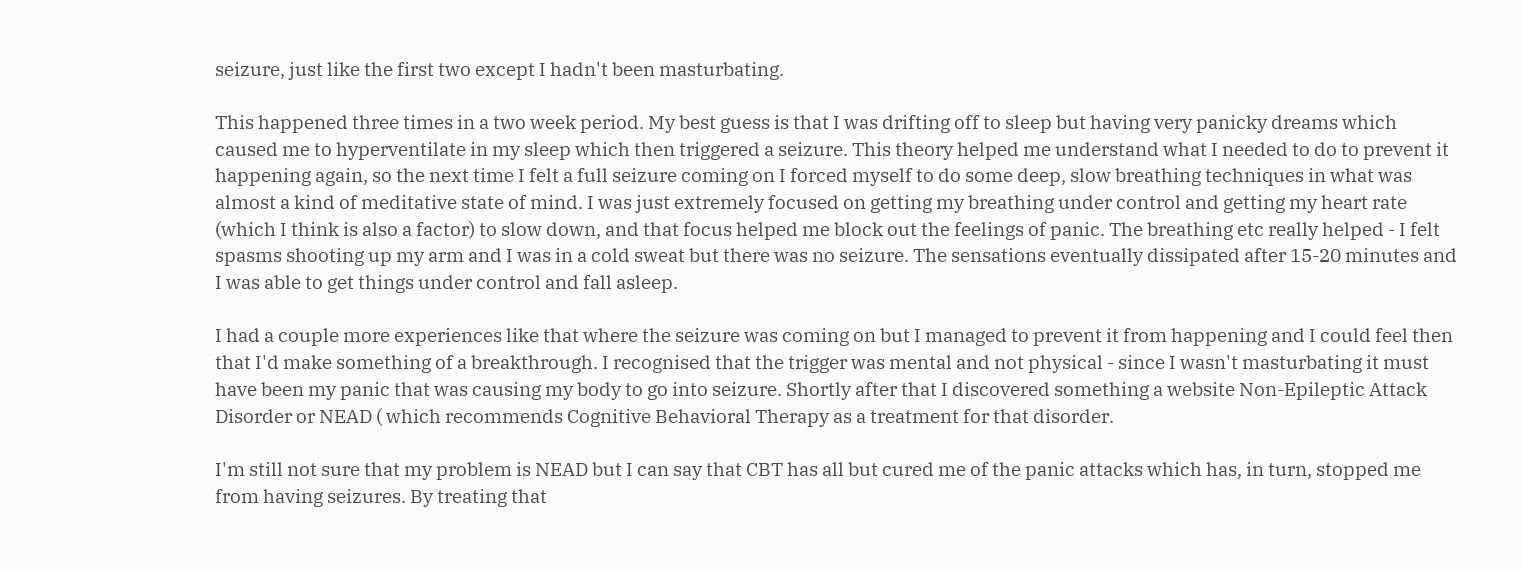seizure, just like the first two except I hadn't been masturbating.

This happened three times in a two week period. My best guess is that I was drifting off to sleep but having very panicky dreams which caused me to hyperventilate in my sleep which then triggered a seizure. This theory helped me understand what I needed to do to prevent it happening again, so the next time I felt a full seizure coming on I forced myself to do some deep, slow breathing techniques in what was almost a kind of meditative state of mind. I was just extremely focused on getting my breathing under control and getting my heart rate (which I think is also a factor) to slow down, and that focus helped me block out the feelings of panic. The breathing etc really helped - I felt spasms shooting up my arm and I was in a cold sweat but there was no seizure. The sensations eventually dissipated after 15-20 minutes and I was able to get things under control and fall asleep.

I had a couple more experiences like that where the seizure was coming on but I managed to prevent it from happening and I could feel then that I'd make something of a breakthrough. I recognised that the trigger was mental and not physical - since I wasn't masturbating it must have been my panic that was causing my body to go into seizure. Shortly after that I discovered something a website Non-Epileptic Attack Disorder or NEAD ( which recommends Cognitive Behavioral Therapy as a treatment for that disorder.

I'm still not sure that my problem is NEAD but I can say that CBT has all but cured me of the panic attacks which has, in turn, stopped me from having seizures. By treating that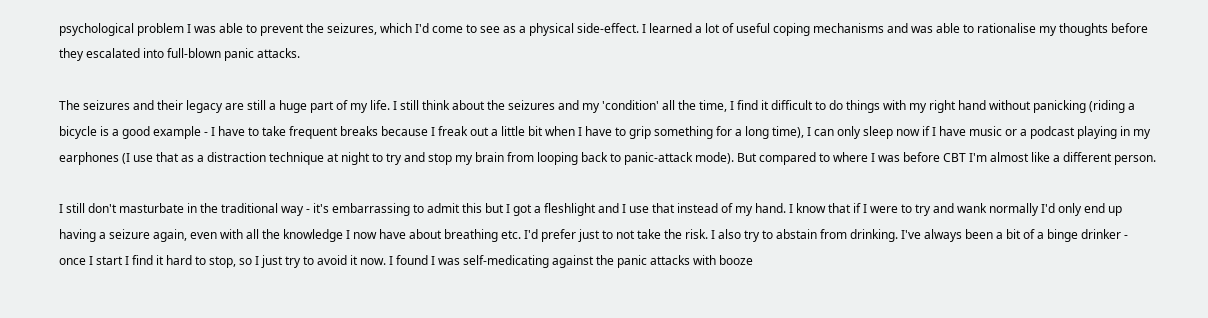psychological problem I was able to prevent the seizures, which I'd come to see as a physical side-effect. I learned a lot of useful coping mechanisms and was able to rationalise my thoughts before they escalated into full-blown panic attacks.

The seizures and their legacy are still a huge part of my life. I still think about the seizures and my 'condition' all the time, I find it difficult to do things with my right hand without panicking (riding a bicycle is a good example - I have to take frequent breaks because I freak out a little bit when I have to grip something for a long time), I can only sleep now if I have music or a podcast playing in my earphones (I use that as a distraction technique at night to try and stop my brain from looping back to panic-attack mode). But compared to where I was before CBT I'm almost like a different person.

I still don't masturbate in the traditional way - it's embarrassing to admit this but I got a fleshlight and I use that instead of my hand. I know that if I were to try and wank normally I'd only end up having a seizure again, even with all the knowledge I now have about breathing etc. I'd prefer just to not take the risk. I also try to abstain from drinking. I've always been a bit of a binge drinker - once I start I find it hard to stop, so I just try to avoid it now. I found I was self-medicating against the panic attacks with booze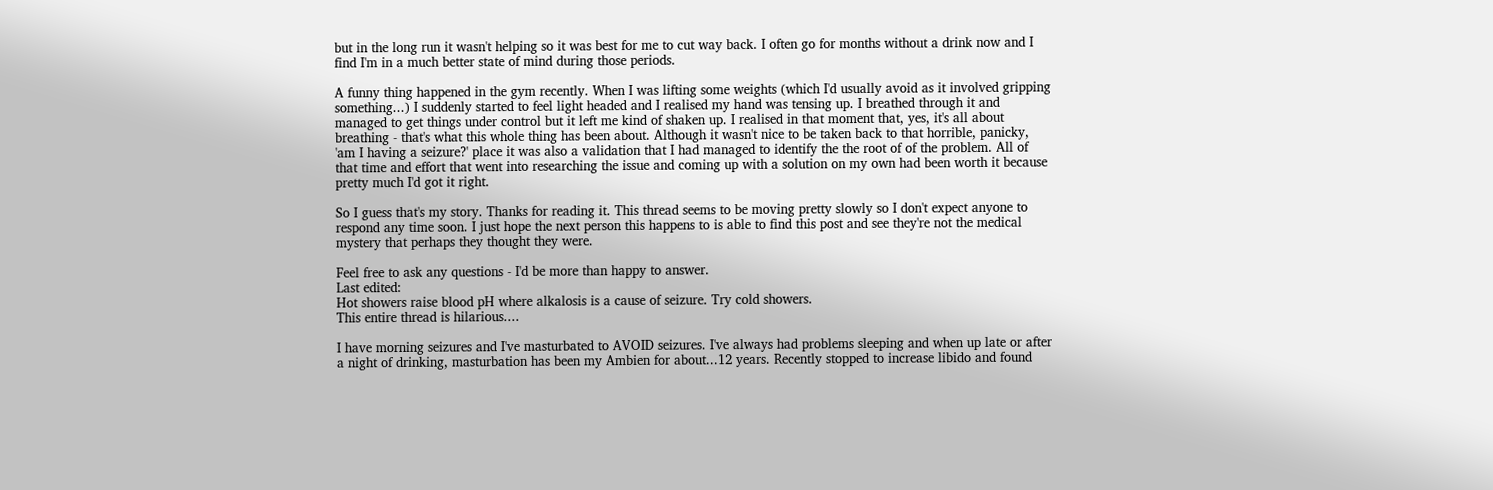but in the long run it wasn't helping so it was best for me to cut way back. I often go for months without a drink now and I find I'm in a much better state of mind during those periods.

A funny thing happened in the gym recently. When I was lifting some weights (which I'd usually avoid as it involved gripping something...) I suddenly started to feel light headed and I realised my hand was tensing up. I breathed through it and managed to get things under control but it left me kind of shaken up. I realised in that moment that, yes, it's all about breathing - that's what this whole thing has been about. Although it wasn't nice to be taken back to that horrible, panicky, 'am I having a seizure?' place it was also a validation that I had managed to identify the the root of of the problem. All of that time and effort that went into researching the issue and coming up with a solution on my own had been worth it because pretty much I'd got it right.

So I guess that's my story. Thanks for reading it. This thread seems to be moving pretty slowly so I don't expect anyone to respond any time soon. I just hope the next person this happens to is able to find this post and see they're not the medical mystery that perhaps they thought they were.

Feel free to ask any questions - I'd be more than happy to answer.
Last edited:
Hot showers raise blood pH where alkalosis is a cause of seizure. Try cold showers.
This entire thread is hilarious....

I have morning seizures and I've masturbated to AVOID seizures. I've always had problems sleeping and when up late or after a night of drinking, masturbation has been my Ambien for about...12 years. Recently stopped to increase libido and found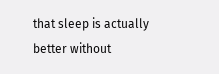that sleep is actually better without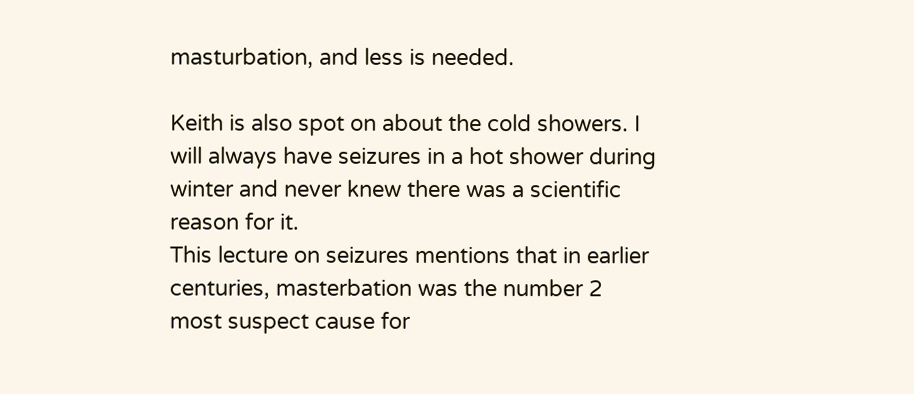masturbation, and less is needed.

Keith is also spot on about the cold showers. I will always have seizures in a hot shower during winter and never knew there was a scientific reason for it.
This lecture on seizures mentions that in earlier centuries, masterbation was the number 2 most suspect cause for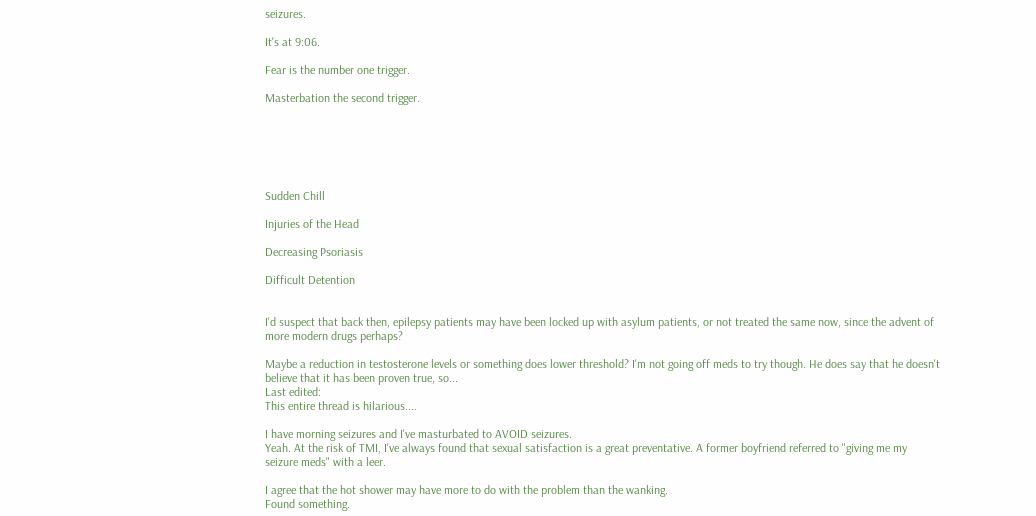seizures.

It's at 9:06.

Fear is the number one trigger.

Masterbation the second trigger.






Sudden Chill

Injuries of the Head

Decreasing Psoriasis

Difficult Detention


I'd suspect that back then, epilepsy patients may have been locked up with asylum patients, or not treated the same now, since the advent of more modern drugs perhaps?

Maybe a reduction in testosterone levels or something does lower threshold? I'm not going off meds to try though. He does say that he doesn't believe that it has been proven true, so...
Last edited:
This entire thread is hilarious....

I have morning seizures and I've masturbated to AVOID seizures.
Yeah. At the risk of TMI, I've always found that sexual satisfaction is a great preventative. A former boyfriend referred to "giving me my seizure meds" with a leer.

I agree that the hot shower may have more to do with the problem than the wanking.
Found something.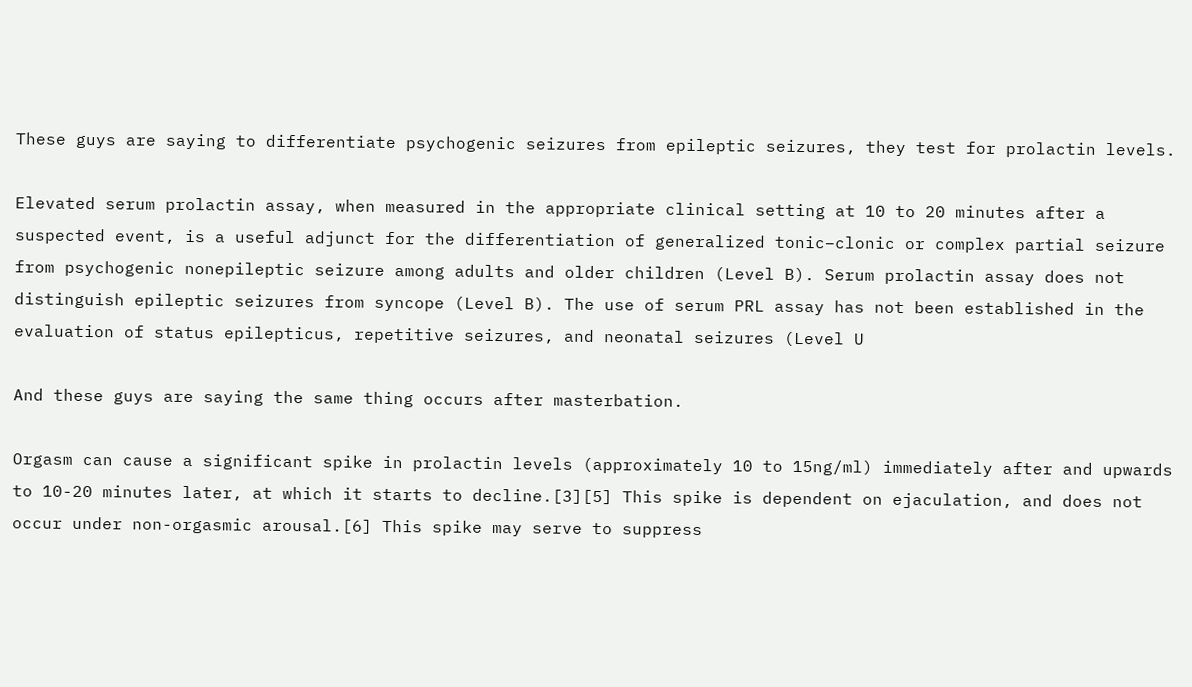These guys are saying to differentiate psychogenic seizures from epileptic seizures, they test for prolactin levels.

Elevated serum prolactin assay, when measured in the appropriate clinical setting at 10 to 20 minutes after a suspected event, is a useful adjunct for the differentiation of generalized tonic–clonic or complex partial seizure from psychogenic nonepileptic seizure among adults and older children (Level B). Serum prolactin assay does not distinguish epileptic seizures from syncope (Level B). The use of serum PRL assay has not been established in the evaluation of status epilepticus, repetitive seizures, and neonatal seizures (Level U

And these guys are saying the same thing occurs after masterbation.

Orgasm can cause a significant spike in prolactin levels (approximately 10 to 15ng/ml) immediately after and upwards to 10-20 minutes later, at which it starts to decline.[3][5] This spike is dependent on ejaculation, and does not occur under non-orgasmic arousal.[6] This spike may serve to suppress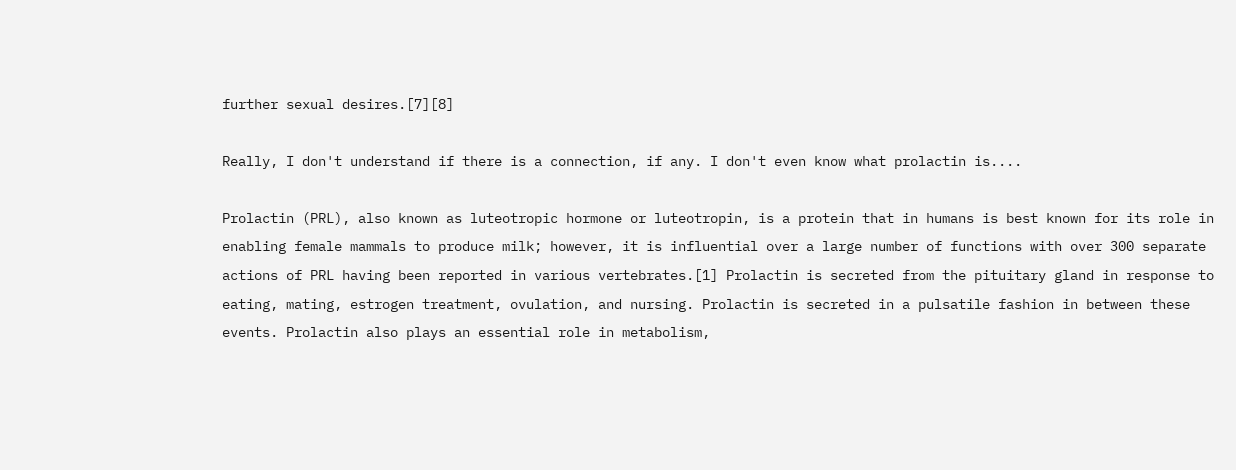further sexual desires.[7][8]

Really, I don't understand if there is a connection, if any. I don't even know what prolactin is....

Prolactin (PRL), also known as luteotropic hormone or luteotropin, is a protein that in humans is best known for its role in enabling female mammals to produce milk; however, it is influential over a large number of functions with over 300 separate actions of PRL having been reported in various vertebrates.[1] Prolactin is secreted from the pituitary gland in response to eating, mating, estrogen treatment, ovulation, and nursing. Prolactin is secreted in a pulsatile fashion in between these events. Prolactin also plays an essential role in metabolism,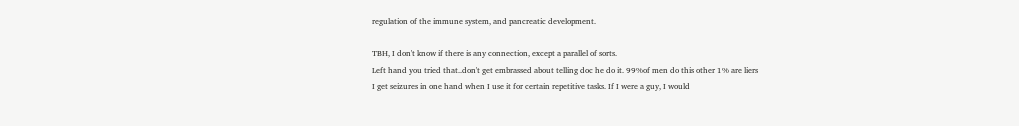regulation of the immune system, and pancreatic development.

TBH, I don't know if there is any connection, except a parallel of sorts.
Left hand you tried that..don't get embrassed about telling doc he do it. 99%of men do this other 1% are liers
I get seizures in one hand when I use it for certain repetitive tasks. If I were a guy, I would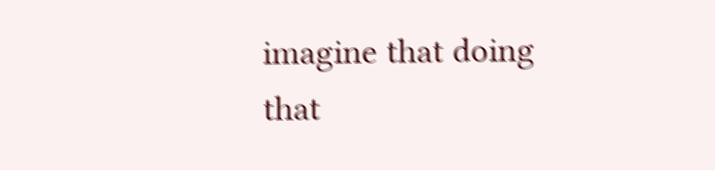imagine that doing that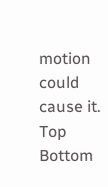motion could cause it.
Top Bottom